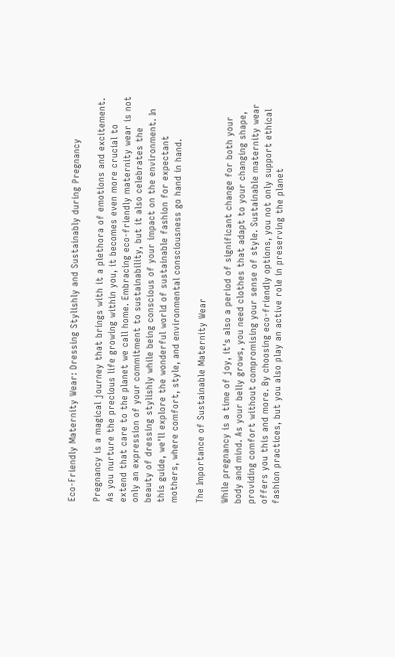Eco-Friendly Maternity Wear: Dressing Stylishly and Sustainably during Pregnancy

Pregnancy is a magical journey that brings with it a plethora of emotions and excitement. As you nurture the precious life growing within you, it becomes even more crucial to extend that care to the planet we call home. Embracing eco-friendly maternity wear is not only an expression of your commitment to sustainability, but it also celebrates the beauty of dressing stylishly while being conscious of your impact on the environment. In this guide, we'll explore the wonderful world of sustainable fashion for expectant mothers, where comfort, style, and environmental consciousness go hand in hand.

The Importance of Sustainable Maternity Wear

While pregnancy is a time of joy, it's also a period of significant change for both your body and mind. As your belly grows, you need clothes that adapt to your changing shape, providing comfort without compromising your sense of style. Sustainable maternity wear offers you this and more. By choosing eco-friendly options, you not only support ethical fashion practices, but you also play an active role in preserving the planet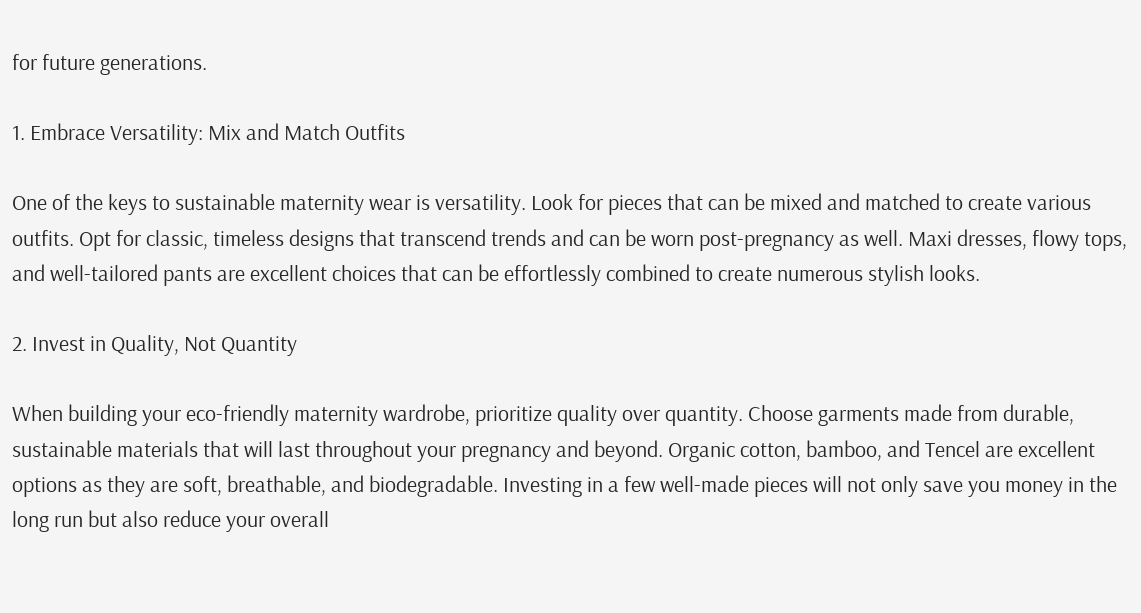for future generations.

1. Embrace Versatility: Mix and Match Outfits

One of the keys to sustainable maternity wear is versatility. Look for pieces that can be mixed and matched to create various outfits. Opt for classic, timeless designs that transcend trends and can be worn post-pregnancy as well. Maxi dresses, flowy tops, and well-tailored pants are excellent choices that can be effortlessly combined to create numerous stylish looks.

2. Invest in Quality, Not Quantity

When building your eco-friendly maternity wardrobe, prioritize quality over quantity. Choose garments made from durable, sustainable materials that will last throughout your pregnancy and beyond. Organic cotton, bamboo, and Tencel are excellent options as they are soft, breathable, and biodegradable. Investing in a few well-made pieces will not only save you money in the long run but also reduce your overall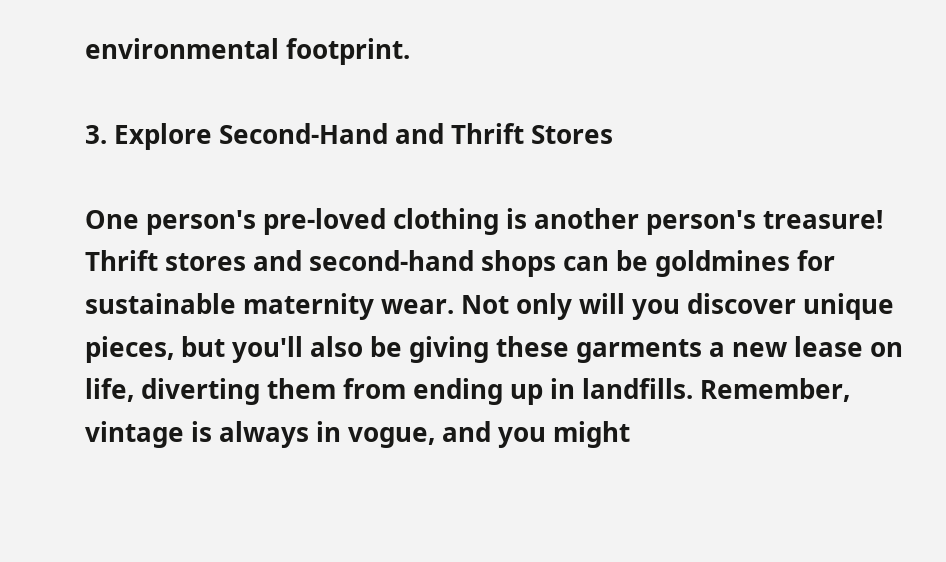environmental footprint.

3. Explore Second-Hand and Thrift Stores

One person's pre-loved clothing is another person's treasure! Thrift stores and second-hand shops can be goldmines for sustainable maternity wear. Not only will you discover unique pieces, but you'll also be giving these garments a new lease on life, diverting them from ending up in landfills. Remember, vintage is always in vogue, and you might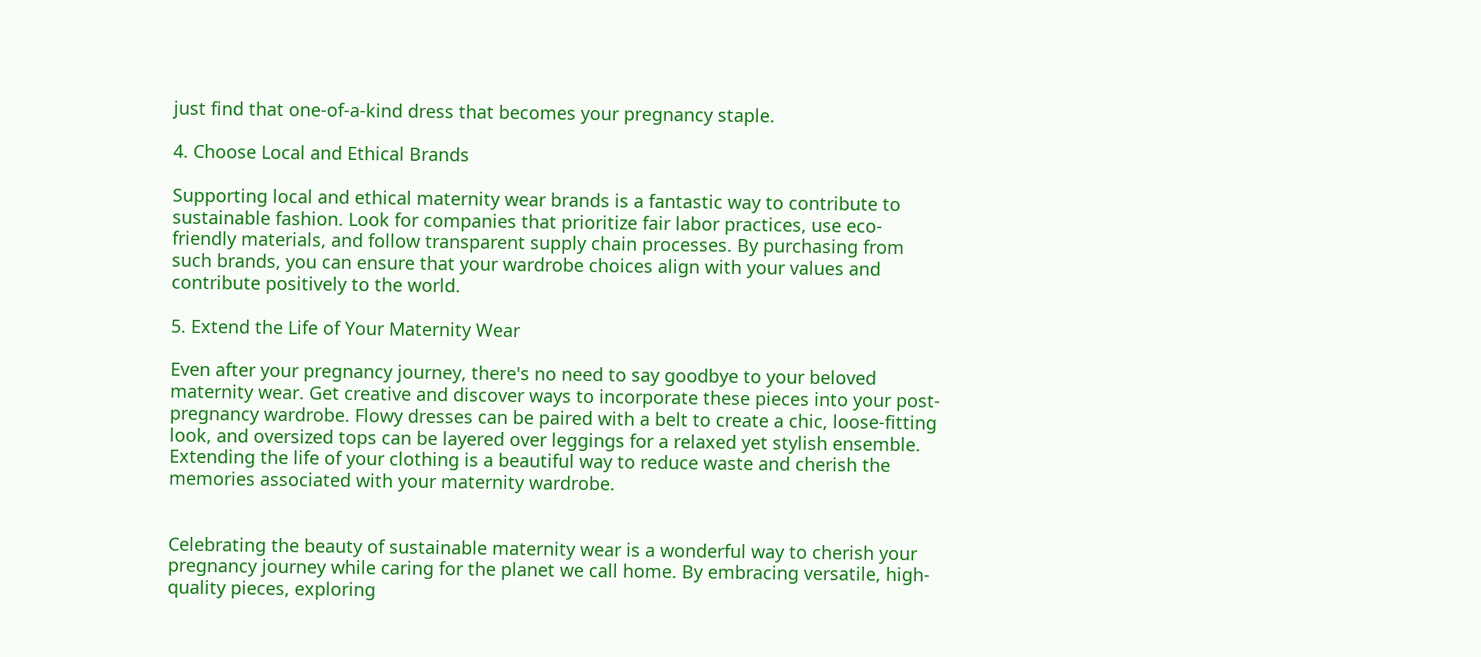just find that one-of-a-kind dress that becomes your pregnancy staple.

4. Choose Local and Ethical Brands

Supporting local and ethical maternity wear brands is a fantastic way to contribute to sustainable fashion. Look for companies that prioritize fair labor practices, use eco-friendly materials, and follow transparent supply chain processes. By purchasing from such brands, you can ensure that your wardrobe choices align with your values and contribute positively to the world.

5. Extend the Life of Your Maternity Wear

Even after your pregnancy journey, there's no need to say goodbye to your beloved maternity wear. Get creative and discover ways to incorporate these pieces into your post-pregnancy wardrobe. Flowy dresses can be paired with a belt to create a chic, loose-fitting look, and oversized tops can be layered over leggings for a relaxed yet stylish ensemble. Extending the life of your clothing is a beautiful way to reduce waste and cherish the memories associated with your maternity wardrobe.


Celebrating the beauty of sustainable maternity wear is a wonderful way to cherish your pregnancy journey while caring for the planet we call home. By embracing versatile, high-quality pieces, exploring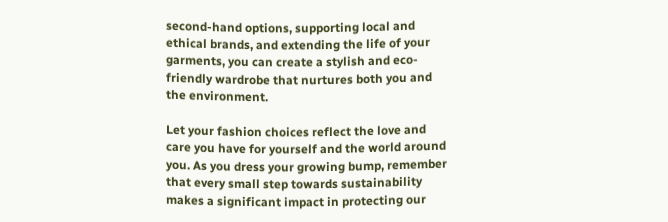second-hand options, supporting local and ethical brands, and extending the life of your garments, you can create a stylish and eco-friendly wardrobe that nurtures both you and the environment.

Let your fashion choices reflect the love and care you have for yourself and the world around you. As you dress your growing bump, remember that every small step towards sustainability makes a significant impact in protecting our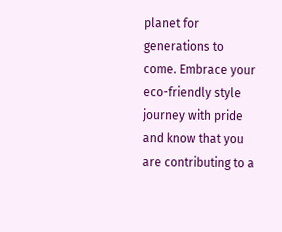planet for generations to come. Embrace your eco-friendly style journey with pride and know that you are contributing to a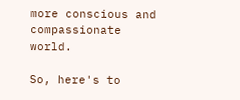more conscious and compassionate world.

So, here's to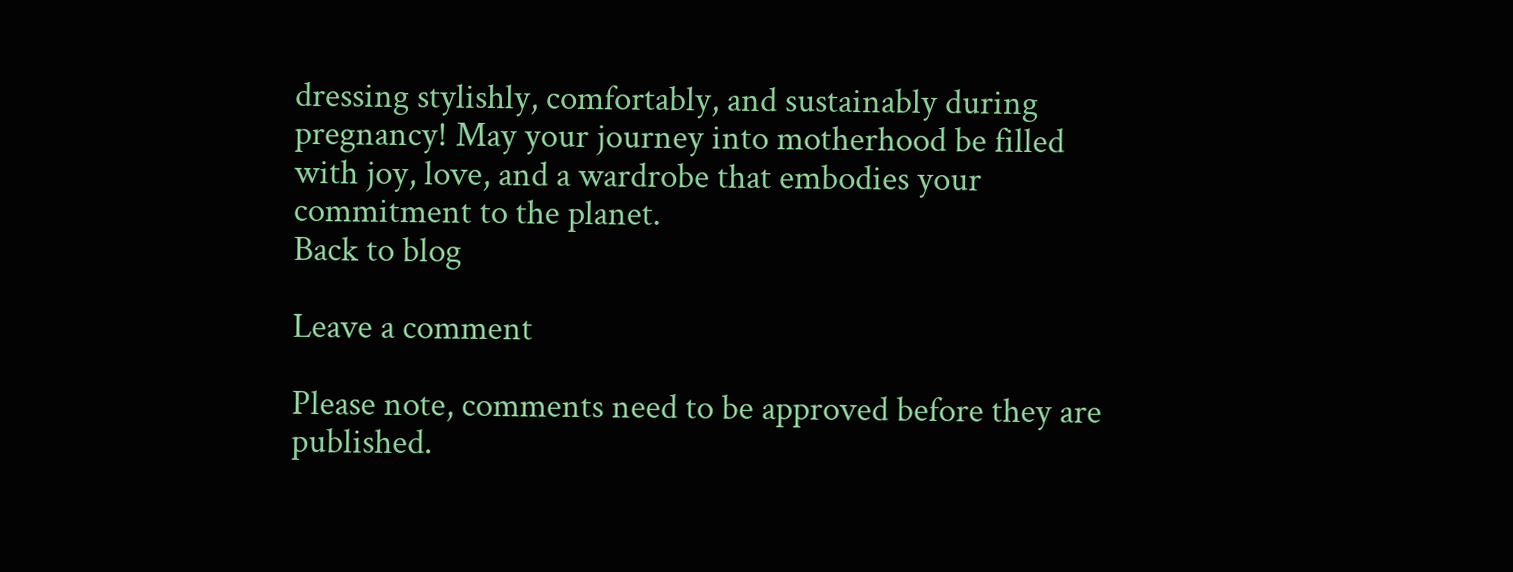dressing stylishly, comfortably, and sustainably during pregnancy! May your journey into motherhood be filled with joy, love, and a wardrobe that embodies your commitment to the planet.
Back to blog

Leave a comment

Please note, comments need to be approved before they are published.